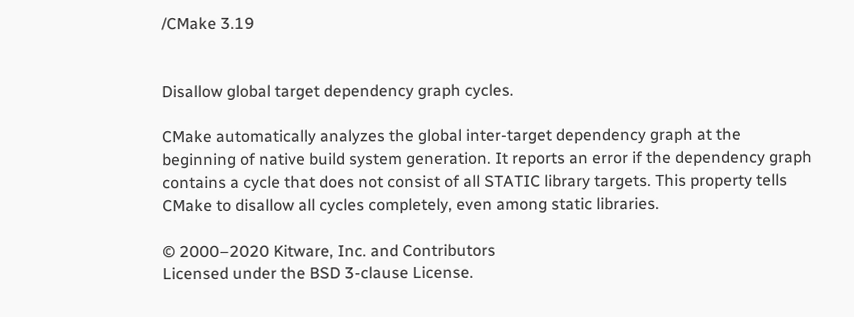/CMake 3.19


Disallow global target dependency graph cycles.

CMake automatically analyzes the global inter-target dependency graph at the beginning of native build system generation. It reports an error if the dependency graph contains a cycle that does not consist of all STATIC library targets. This property tells CMake to disallow all cycles completely, even among static libraries.

© 2000–2020 Kitware, Inc. and Contributors
Licensed under the BSD 3-clause License.